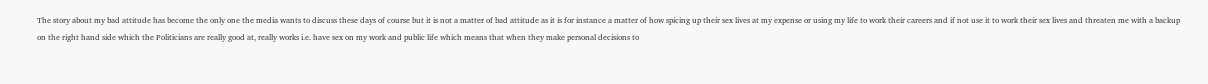The story about my bad attitude has become the only one the media wants to discuss these days of course but it is not a matter of bad attitude as it is for instance a matter of how spicing up their sex lives at my expense or using my life to work their careers and if not use it to work their sex lives and threaten me with a backup on the right hand side which the Politicians are really good at, really works i.e. have sex on my work and public life which means that when they make personal decisions to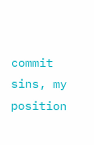commit sins, my position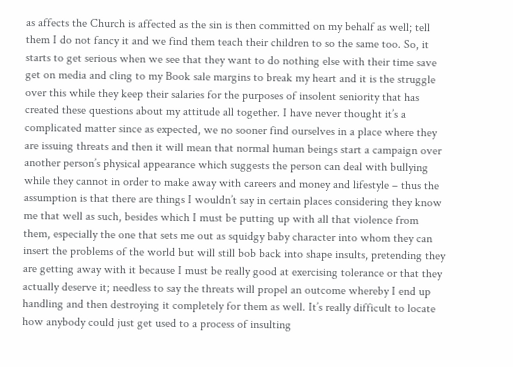as affects the Church is affected as the sin is then committed on my behalf as well; tell them I do not fancy it and we find them teach their children to so the same too. So, it starts to get serious when we see that they want to do nothing else with their time save get on media and cling to my Book sale margins to break my heart and it is the struggle over this while they keep their salaries for the purposes of insolent seniority that has created these questions about my attitude all together. I have never thought it’s a complicated matter since as expected, we no sooner find ourselves in a place where they are issuing threats and then it will mean that normal human beings start a campaign over another person’s physical appearance which suggests the person can deal with bullying while they cannot in order to make away with careers and money and lifestyle – thus the assumption is that there are things I wouldn’t say in certain places considering they know me that well as such, besides which I must be putting up with all that violence from them, especially the one that sets me out as squidgy baby character into whom they can insert the problems of the world but will still bob back into shape insults, pretending they are getting away with it because I must be really good at exercising tolerance or that they actually deserve it; needless to say the threats will propel an outcome whereby I end up handling and then destroying it completely for them as well. It’s really difficult to locate how anybody could just get used to a process of insulting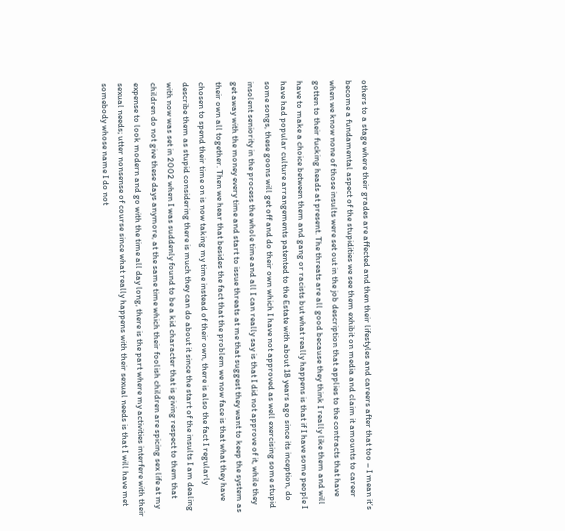others to a stage where their grades are affected and then their lifestyles and careers after that too – I mean it’s become a fundamental aspect of the stupidities we see them exhibit on media and claim it amounts to career when we know none of those insults were set out in the job description that applies to the contracts that have gotten to their fucking heads at present. The threats are all good because they think I really like them and will have to make a choice between them and gang or racists but what really happens is that if I have some people I have had popular culture arrangements patented to the Estate with about 18 years ago since its inception, do some songs, these goons will get off and do their own which I have not approved as well exercising some stupid insolent seniority in the process the whole time and all I can really say is that I did not approve of it, while they get away with the money every time and start to issue threats at me that suggest they want to keep the system as their own all together. Then we hear that besides the fact that the problem we now face is that what they have chosen to spend their time on is now taking my time instead of their own, there is also the fact I regularly describe them as stupid considering there is much they can do about it since the start of the insults I am dealing with now was set in 2002 when I was suddenly found to be a kid character that is giving respect to them that children do not give these days anymore, at the same time which their foolish children are spicing sex life at my expense to look modern and go with the time all day long, there is the part where my activities interfere with their sexual needs; utter nonsense of course since what really happens with their sexual needs is that I will have met somebody whose name I do not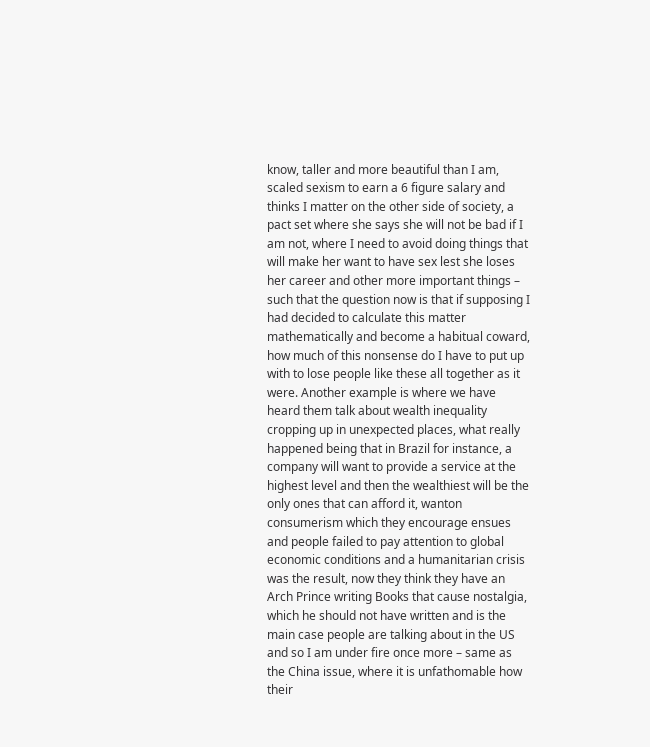know, taller and more beautiful than I am, scaled sexism to earn a 6 figure salary and thinks I matter on the other side of society, a pact set where she says she will not be bad if I am not, where I need to avoid doing things that will make her want to have sex lest she loses her career and other more important things – such that the question now is that if supposing I had decided to calculate this matter mathematically and become a habitual coward, how much of this nonsense do I have to put up with to lose people like these all together as it were. Another example is where we have heard them talk about wealth inequality cropping up in unexpected places, what really happened being that in Brazil for instance, a company will want to provide a service at the highest level and then the wealthiest will be the only ones that can afford it, wanton consumerism which they encourage ensues and people failed to pay attention to global economic conditions and a humanitarian crisis was the result, now they think they have an Arch Prince writing Books that cause nostalgia, which he should not have written and is the main case people are talking about in the US and so I am under fire once more – same as the China issue, where it is unfathomable how their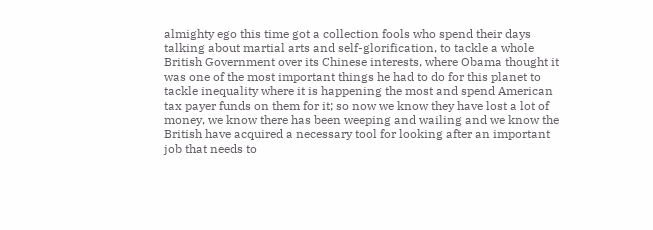almighty ego this time got a collection fools who spend their days talking about martial arts and self-glorification, to tackle a whole British Government over its Chinese interests, where Obama thought it was one of the most important things he had to do for this planet to tackle inequality where it is happening the most and spend American tax payer funds on them for it; so now we know they have lost a lot of money, we know there has been weeping and wailing and we know the British have acquired a necessary tool for looking after an important job that needs to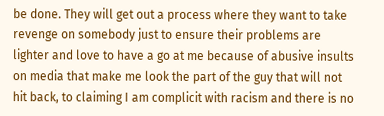be done. They will get out a process where they want to take revenge on somebody just to ensure their problems are lighter and love to have a go at me because of abusive insults on media that make me look the part of the guy that will not hit back, to claiming I am complicit with racism and there is no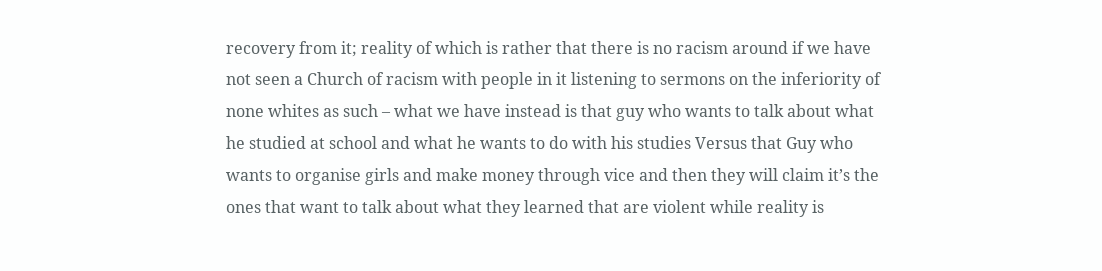recovery from it; reality of which is rather that there is no racism around if we have not seen a Church of racism with people in it listening to sermons on the inferiority of none whites as such – what we have instead is that guy who wants to talk about what he studied at school and what he wants to do with his studies Versus that Guy who wants to organise girls and make money through vice and then they will claim it’s the ones that want to talk about what they learned that are violent while reality is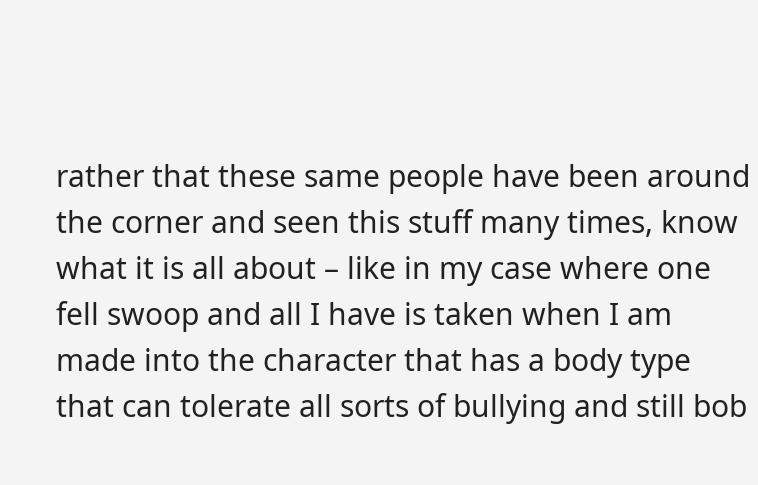rather that these same people have been around the corner and seen this stuff many times, know what it is all about – like in my case where one fell swoop and all I have is taken when I am made into the character that has a body type that can tolerate all sorts of bullying and still bob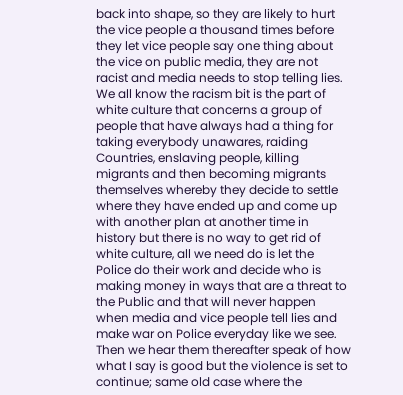back into shape, so they are likely to hurt the vice people a thousand times before they let vice people say one thing about the vice on public media, they are not racist and media needs to stop telling lies. We all know the racism bit is the part of white culture that concerns a group of people that have always had a thing for taking everybody unawares, raiding Countries, enslaving people, killing migrants and then becoming migrants themselves whereby they decide to settle where they have ended up and come up with another plan at another time in history but there is no way to get rid of white culture, all we need do is let the Police do their work and decide who is making money in ways that are a threat to the Public and that will never happen when media and vice people tell lies and make war on Police everyday like we see. Then we hear them thereafter speak of how what I say is good but the violence is set to continue; same old case where the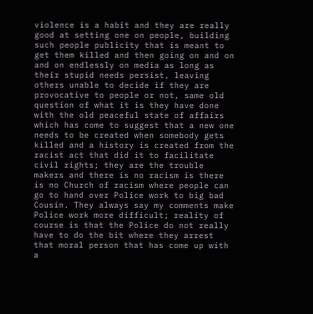violence is a habit and they are really good at setting one on people, building such people publicity that is meant to get them killed and then going on and on and on endlessly on media as long as their stupid needs persist, leaving others unable to decide if they are provocative to people or not, same old question of what it is they have done with the old peaceful state of affairs which has come to suggest that a new one needs to be created when somebody gets killed and a history is created from the racist act that did it to facilitate civil rights; they are the trouble makers and there is no racism is there is no Church of racism where people can go to hand over Police work to big bad Cousin. They always say my comments make Police work more difficult; reality of course is that the Police do not really have to do the bit where they arrest that moral person that has come up with a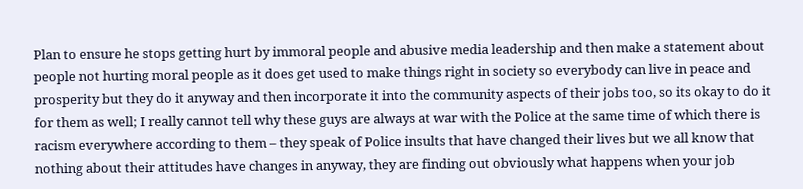Plan to ensure he stops getting hurt by immoral people and abusive media leadership and then make a statement about people not hurting moral people as it does get used to make things right in society so everybody can live in peace and prosperity but they do it anyway and then incorporate it into the community aspects of their jobs too, so its okay to do it for them as well; I really cannot tell why these guys are always at war with the Police at the same time of which there is racism everywhere according to them – they speak of Police insults that have changed their lives but we all know that nothing about their attitudes have changes in anyway, they are finding out obviously what happens when your job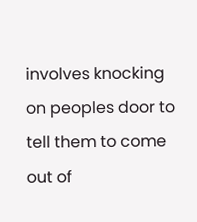involves knocking on peoples door to tell them to come out of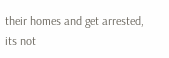their homes and get arrested, its not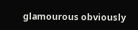glamourous obviously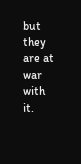but they are at war with it.